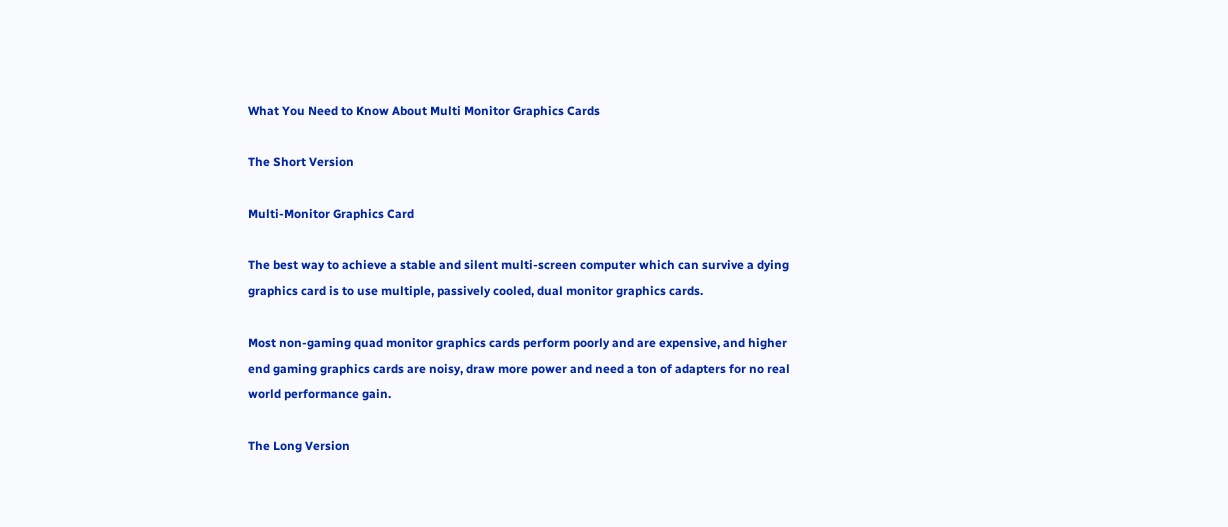What You Need to Know About Multi Monitor Graphics Cards

The Short Version

Multi-Monitor Graphics Card

The best way to achieve a stable and silent multi-screen computer which can survive a dying graphics card is to use multiple, passively cooled, dual monitor graphics cards.

Most non-gaming quad monitor graphics cards perform poorly and are expensive, and higher end gaming graphics cards are noisy, draw more power and need a ton of adapters for no real world performance gain.

The Long Version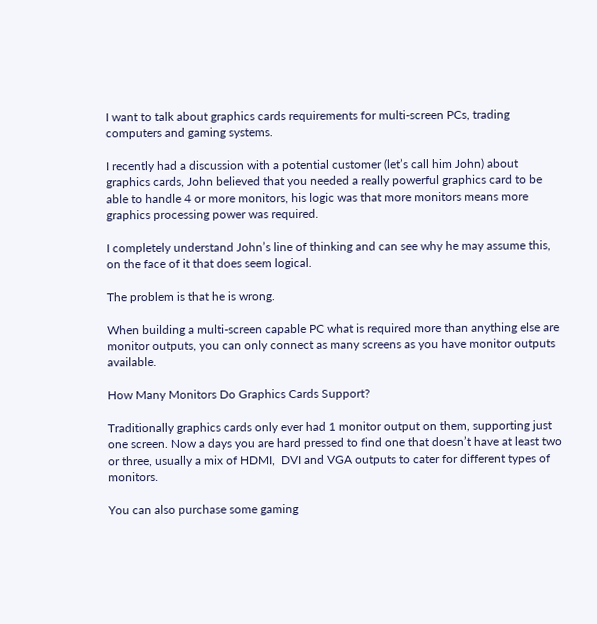I want to talk about graphics cards requirements for multi-screen PCs, trading computers and gaming systems.

I recently had a discussion with a potential customer (let’s call him John) about graphics cards, John believed that you needed a really powerful graphics card to be able to handle 4 or more monitors, his logic was that more monitors means more graphics processing power was required.

I completely understand John’s line of thinking and can see why he may assume this, on the face of it that does seem logical.

The problem is that he is wrong.

When building a multi-screen capable PC what is required more than anything else are monitor outputs, you can only connect as many screens as you have monitor outputs available.

How Many Monitors Do Graphics Cards Support?

Traditionally graphics cards only ever had 1 monitor output on them, supporting just one screen. Now a days you are hard pressed to find one that doesn’t have at least two or three, usually a mix of HDMI,  DVI and VGA outputs to cater for different types of monitors.

You can also purchase some gaming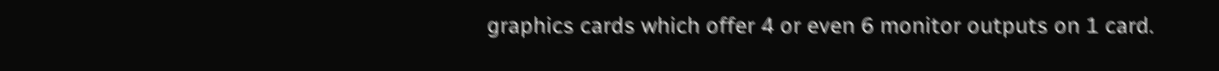graphics cards which offer 4 or even 6 monitor outputs on 1 card.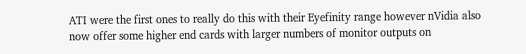ATI were the first ones to really do this with their Eyefinity range however nVidia also now offer some higher end cards with larger numbers of monitor outputs on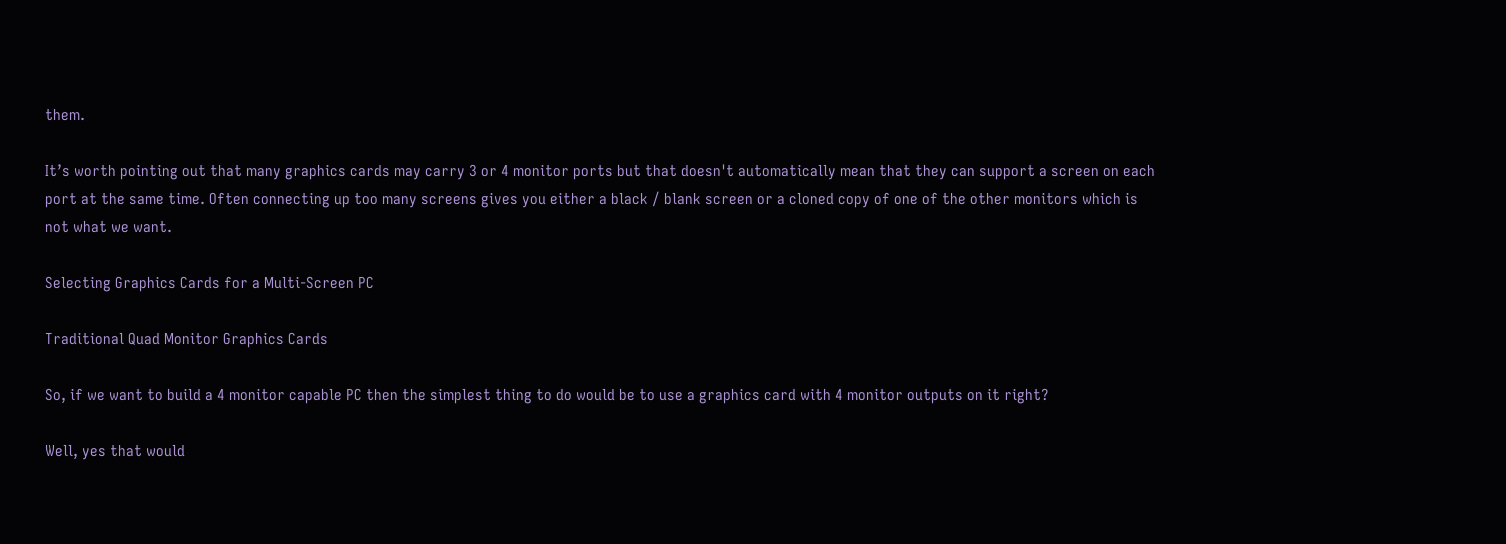them.

It’s worth pointing out that many graphics cards may carry 3 or 4 monitor ports but that doesn't automatically mean that they can support a screen on each port at the same time. Often connecting up too many screens gives you either a black / blank screen or a cloned copy of one of the other monitors which is not what we want.

Selecting Graphics Cards for a Multi-Screen PC

Traditional Quad Monitor Graphics Cards

So, if we want to build a 4 monitor capable PC then the simplest thing to do would be to use a graphics card with 4 monitor outputs on it right?

Well, yes that would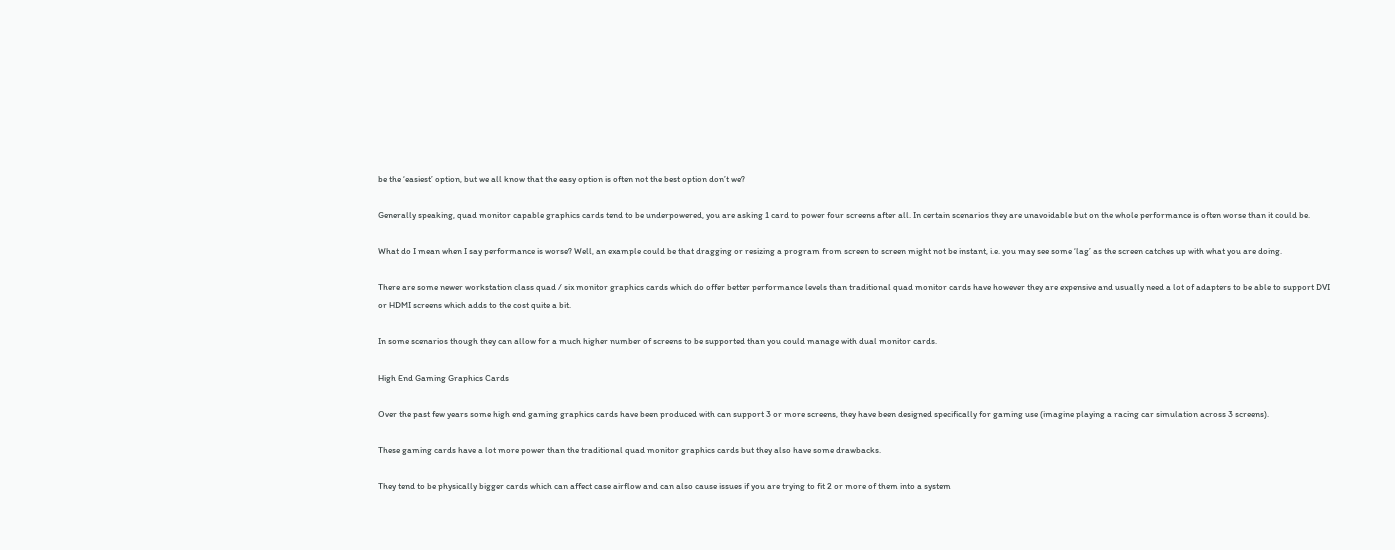be the ‘easiest’ option, but we all know that the easy option is often not the best option don’t we?

Generally speaking, quad monitor capable graphics cards tend to be underpowered, you are asking 1 card to power four screens after all. In certain scenarios they are unavoidable but on the whole performance is often worse than it could be.

What do I mean when I say performance is worse? Well, an example could be that dragging or resizing a program from screen to screen might not be instant, i.e. you may see some ‘lag’ as the screen catches up with what you are doing.

There are some newer workstation class quad / six monitor graphics cards which do offer better performance levels than traditional quad monitor cards have however they are expensive and usually need a lot of adapters to be able to support DVI or HDMI screens which adds to the cost quite a bit.

In some scenarios though they can allow for a much higher number of screens to be supported than you could manage with dual monitor cards.

High End Gaming Graphics Cards

Over the past few years some high end gaming graphics cards have been produced with can support 3 or more screens, they have been designed specifically for gaming use (imagine playing a racing car simulation across 3 screens).

These gaming cards have a lot more power than the traditional quad monitor graphics cards but they also have some drawbacks.

They tend to be physically bigger cards which can affect case airflow and can also cause issues if you are trying to fit 2 or more of them into a system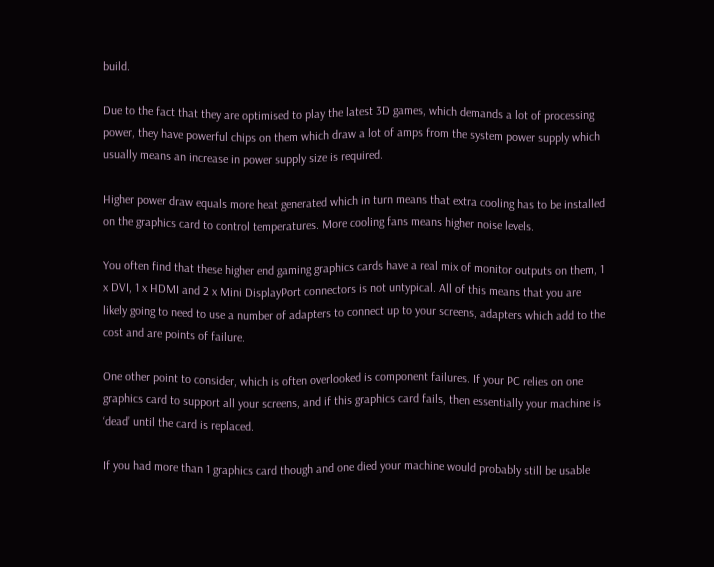build.

Due to the fact that they are optimised to play the latest 3D games, which demands a lot of processing power, they have powerful chips on them which draw a lot of amps from the system power supply which usually means an increase in power supply size is required.

Higher power draw equals more heat generated which in turn means that extra cooling has to be installed on the graphics card to control temperatures. More cooling fans means higher noise levels.

You often find that these higher end gaming graphics cards have a real mix of monitor outputs on them, 1 x DVI, 1 x HDMI and 2 x Mini DisplayPort connectors is not untypical. All of this means that you are likely going to need to use a number of adapters to connect up to your screens, adapters which add to the cost and are points of failure.

One other point to consider, which is often overlooked is component failures. If your PC relies on one graphics card to support all your screens, and if this graphics card fails, then essentially your machine is ‘dead’ until the card is replaced.

If you had more than 1 graphics card though and one died your machine would probably still be usable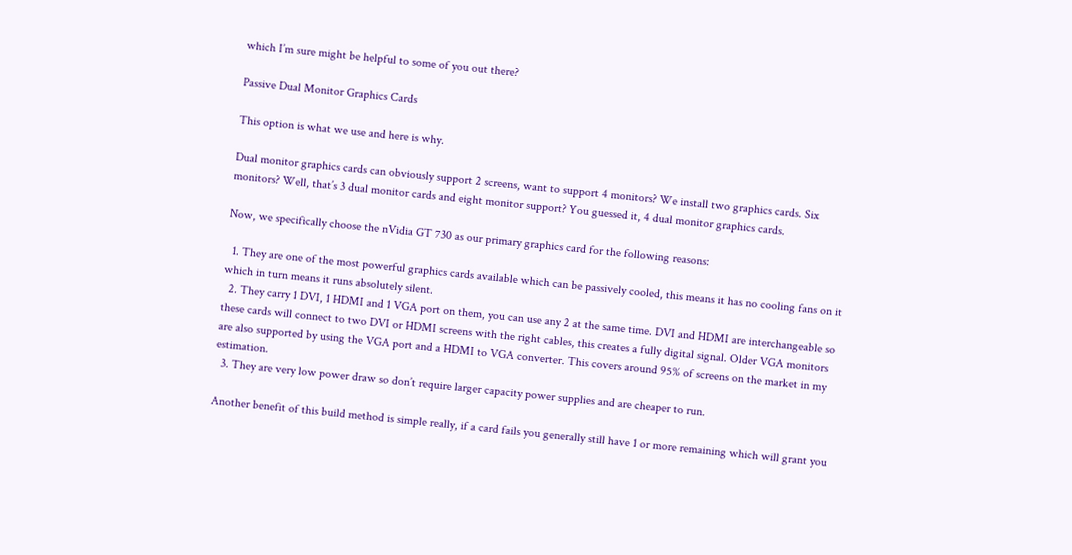which I’m sure might be helpful to some of you out there?

Passive Dual Monitor Graphics Cards

This option is what we use and here is why.

Dual monitor graphics cards can obviously support 2 screens, want to support 4 monitors? We install two graphics cards. Six monitors? Well, that’s 3 dual monitor cards and eight monitor support? You guessed it, 4 dual monitor graphics cards.

Now, we specifically choose the nVidia GT 730 as our primary graphics card for the following reasons:

  1. They are one of the most powerful graphics cards available which can be passively cooled, this means it has no cooling fans on it which in turn means it runs absolutely silent.
  2. They carry 1 DVI, 1 HDMI and 1 VGA port on them, you can use any 2 at the same time. DVI and HDMI are interchangeable so these cards will connect to two DVI or HDMI screens with the right cables, this creates a fully digital signal. Older VGA monitors are also supported by using the VGA port and a HDMI to VGA converter. This covers around 95% of screens on the market in my estimation.
  3. They are very low power draw so don’t require larger capacity power supplies and are cheaper to run.

Another benefit of this build method is simple really, if a card fails you generally still have 1 or more remaining which will grant you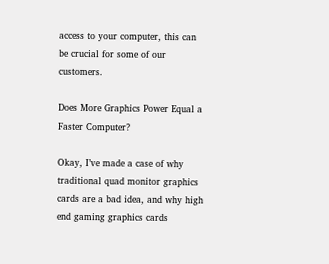access to your computer, this can be crucial for some of our customers.

Does More Graphics Power Equal a Faster Computer?

Okay, I’ve made a case of why traditional quad monitor graphics cards are a bad idea, and why high end gaming graphics cards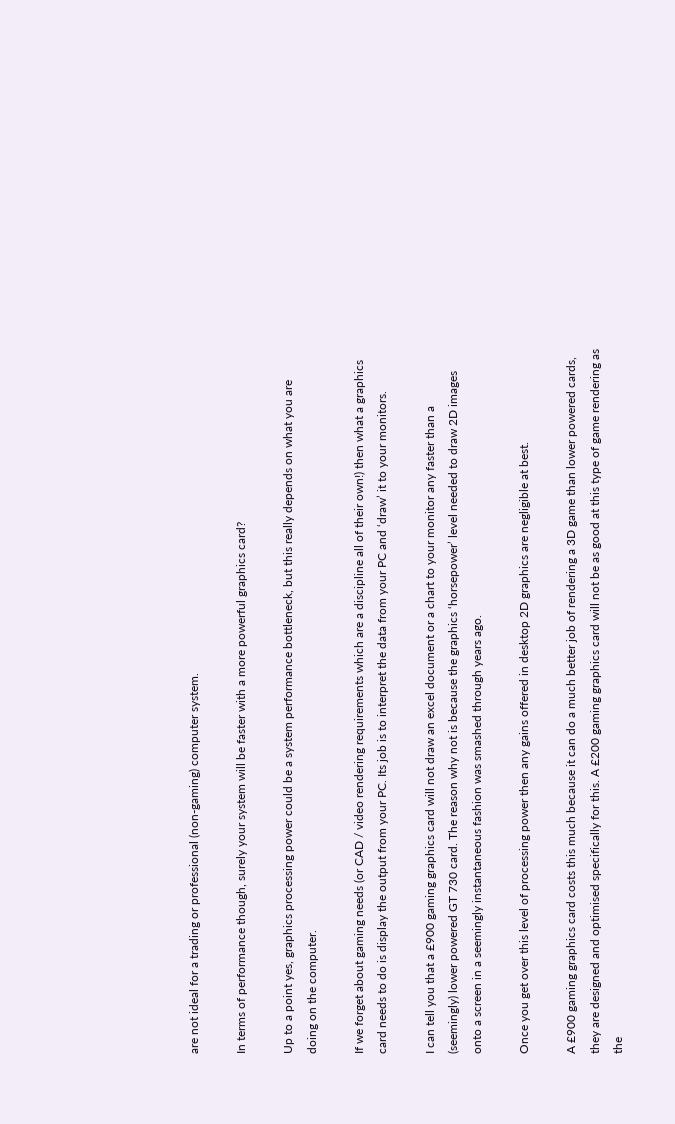are not ideal for a trading or professional (non-gaming) computer system.

In terms of performance though, surely your system will be faster with a more powerful graphics card?

Up to a point yes, graphics processing power could be a system performance bottleneck, but this really depends on what you are doing on the computer.

If we forget about gaming needs (or CAD / video rendering requirements which are a discipline all of their own!) then what a graphics card needs to do is display the output from your PC. Its job is to interpret the data from your PC and ‘draw’ it to your monitors.

I can tell you that a £900 gaming graphics card will not draw an excel document or a chart to your monitor any faster than a (seemingly) lower powered GT 730 card. The reason why not is because the graphics ‘horsepower’ level needed to draw 2D images onto a screen in a seemingly instantaneous fashion was smashed through years ago.

Once you get over this level of processing power then any gains offered in desktop 2D graphics are negligible at best.

A £900 gaming graphics card costs this much because it can do a much better job of rendering a 3D game than lower powered cards, they are designed and optimised specifically for this. A £200 gaming graphics card will not be as good at this type of game rendering as the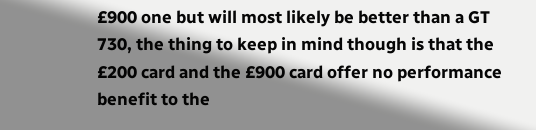£900 one but will most likely be better than a GT 730, the thing to keep in mind though is that the £200 card and the £900 card offer no performance benefit to the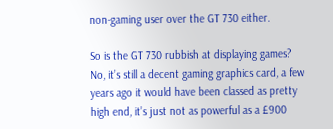non-gaming user over the GT 730 either.

So is the GT 730 rubbish at displaying games? No, it’s still a decent gaming graphics card, a few years ago it would have been classed as pretty high end, it’s just not as powerful as a £900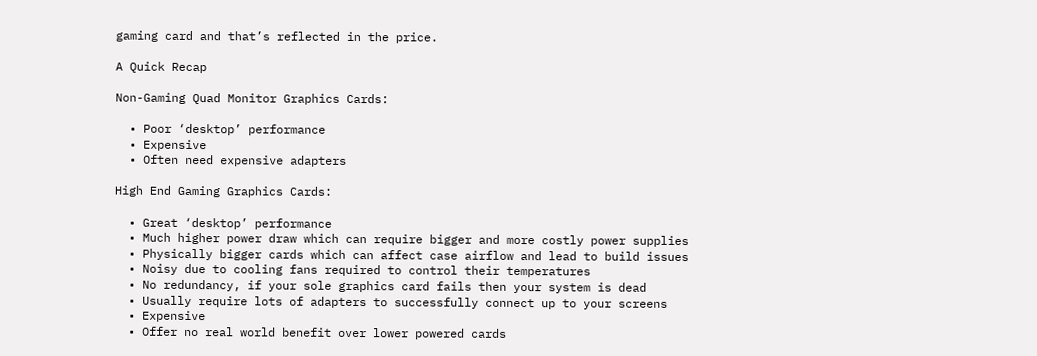gaming card and that’s reflected in the price.

A Quick Recap

Non-Gaming Quad Monitor Graphics Cards:

  • Poor ‘desktop’ performance
  • Expensive
  • Often need expensive adapters

High End Gaming Graphics Cards:

  • Great ‘desktop’ performance
  • Much higher power draw which can require bigger and more costly power supplies
  • Physically bigger cards which can affect case airflow and lead to build issues
  • Noisy due to cooling fans required to control their temperatures
  • No redundancy, if your sole graphics card fails then your system is dead
  • Usually require lots of adapters to successfully connect up to your screens
  • Expensive
  • Offer no real world benefit over lower powered cards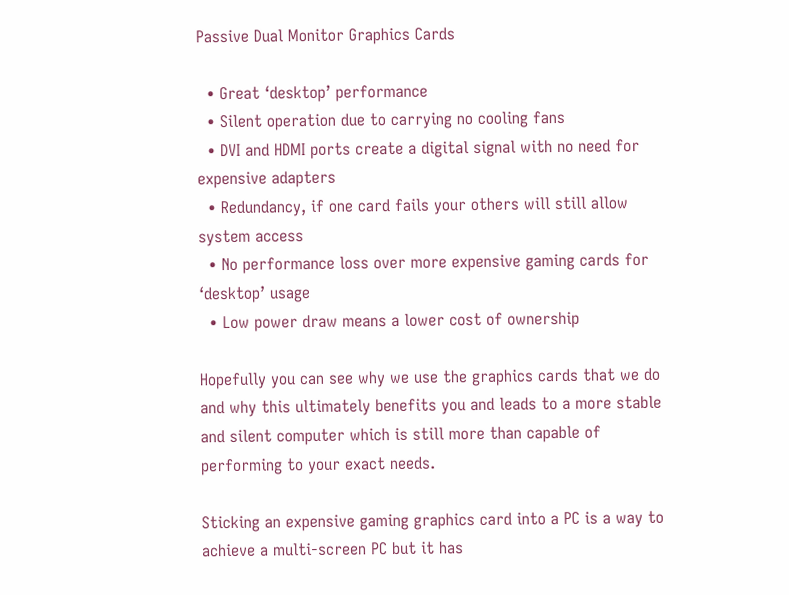Passive Dual Monitor Graphics Cards

  • Great ‘desktop’ performance
  • Silent operation due to carrying no cooling fans
  • DVI and HDMI ports create a digital signal with no need for expensive adapters
  • Redundancy, if one card fails your others will still allow system access
  • No performance loss over more expensive gaming cards for ‘desktop’ usage
  • Low power draw means a lower cost of ownership

Hopefully you can see why we use the graphics cards that we do and why this ultimately benefits you and leads to a more stable and silent computer which is still more than capable of performing to your exact needs.

Sticking an expensive gaming graphics card into a PC is a way to achieve a multi-screen PC but it has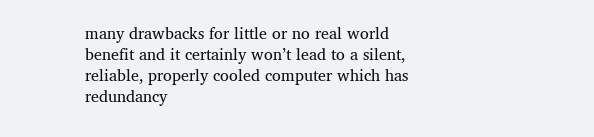many drawbacks for little or no real world benefit and it certainly won’t lead to a silent, reliable, properly cooled computer which has redundancy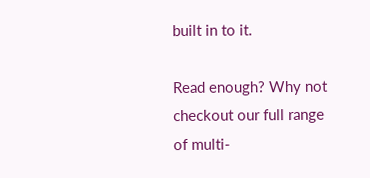built in to it.

Read enough? Why not checkout our full range of multi-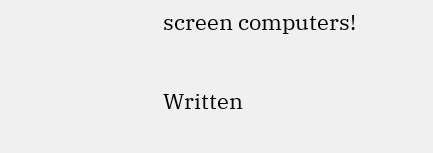screen computers!

Written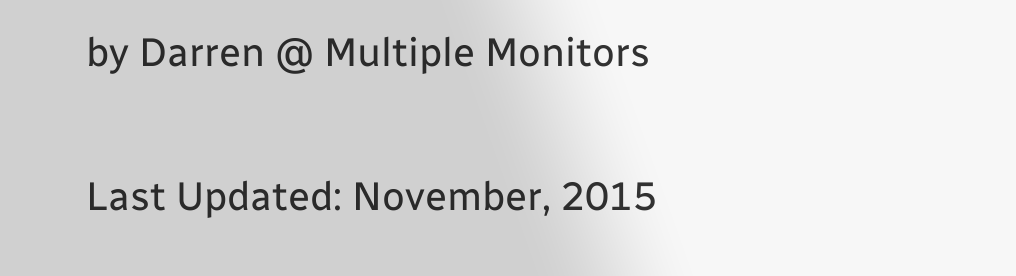by Darren @ Multiple Monitors

Last Updated: November, 2015